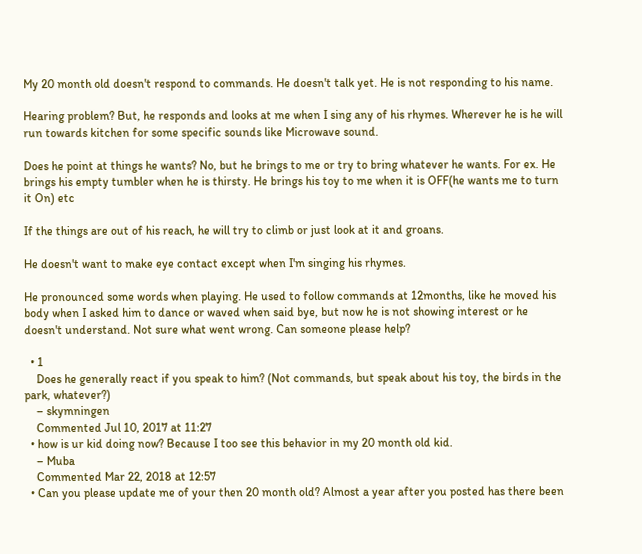My 20 month old doesn't respond to commands. He doesn't talk yet. He is not responding to his name.

Hearing problem? But, he responds and looks at me when I sing any of his rhymes. Wherever he is he will run towards kitchen for some specific sounds like Microwave sound.

Does he point at things he wants? No, but he brings to me or try to bring whatever he wants. For ex. He brings his empty tumbler when he is thirsty. He brings his toy to me when it is OFF(he wants me to turn it On) etc

If the things are out of his reach, he will try to climb or just look at it and groans.

He doesn't want to make eye contact except when I'm singing his rhymes.

He pronounced some words when playing. He used to follow commands at 12months, like he moved his body when I asked him to dance or waved when said bye, but now he is not showing interest or he doesn't understand. Not sure what went wrong. Can someone please help?

  • 1
    Does he generally react if you speak to him? (Not commands, but speak about his toy, the birds in the park, whatever?)
    – skymningen
    Commented Jul 10, 2017 at 11:27
  • how is ur kid doing now? Because I too see this behavior in my 20 month old kid.
    – Muba
    Commented Mar 22, 2018 at 12:57
  • Can you please update me of your then 20 month old? Almost a year after you posted has there been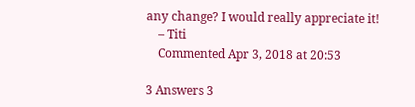any change? I would really appreciate it!
    – Titi
    Commented Apr 3, 2018 at 20:53

3 Answers 3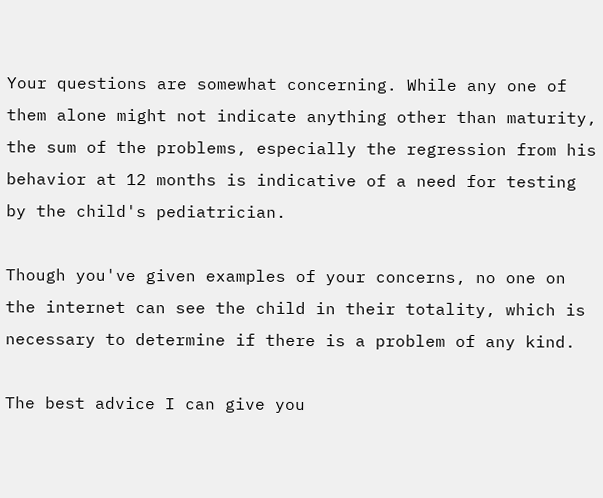Your questions are somewhat concerning. While any one of them alone might not indicate anything other than maturity, the sum of the problems, especially the regression from his behavior at 12 months is indicative of a need for testing by the child's pediatrician.

Though you've given examples of your concerns, no one on the internet can see the child in their totality, which is necessary to determine if there is a problem of any kind.

The best advice I can give you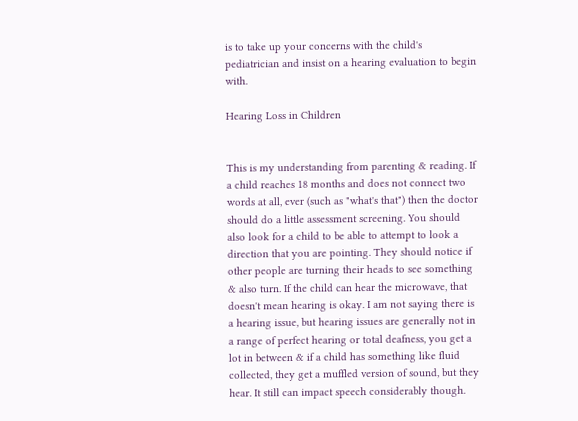is to take up your concerns with the child's pediatrician and insist on a hearing evaluation to begin with.

Hearing Loss in Children


This is my understanding from parenting & reading. If a child reaches 18 months and does not connect two words at all, ever (such as "what's that") then the doctor should do a little assessment screening. You should also look for a child to be able to attempt to look a direction that you are pointing. They should notice if other people are turning their heads to see something & also turn. If the child can hear the microwave, that doesn't mean hearing is okay. I am not saying there is a hearing issue, but hearing issues are generally not in a range of perfect hearing or total deafness, you get a lot in between & if a child has something like fluid collected, they get a muffled version of sound, but they hear. It still can impact speech considerably though.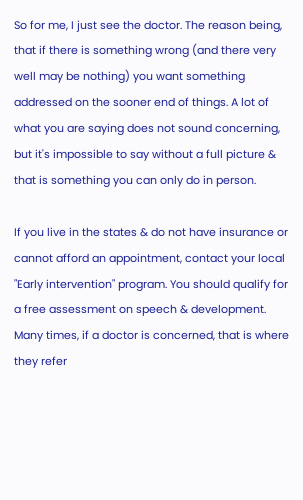So for me, I just see the doctor. The reason being, that if there is something wrong (and there very well may be nothing) you want something addressed on the sooner end of things. A lot of what you are saying does not sound concerning, but it's impossible to say without a full picture & that is something you can only do in person.

If you live in the states & do not have insurance or cannot afford an appointment, contact your local "Early intervention" program. You should qualify for a free assessment on speech & development. Many times, if a doctor is concerned, that is where they refer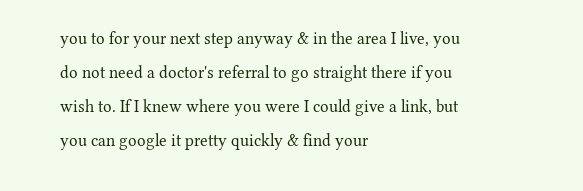you to for your next step anyway & in the area I live, you do not need a doctor's referral to go straight there if you wish to. If I knew where you were I could give a link, but you can google it pretty quickly & find your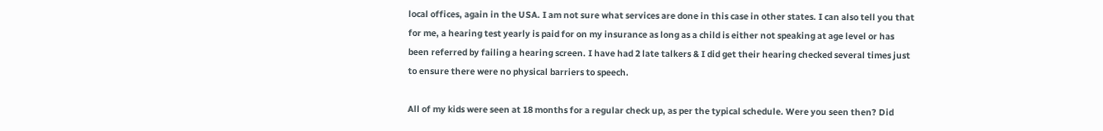local offices, again in the USA. I am not sure what services are done in this case in other states. I can also tell you that for me, a hearing test yearly is paid for on my insurance as long as a child is either not speaking at age level or has been referred by failing a hearing screen. I have had 2 late talkers & I did get their hearing checked several times just to ensure there were no physical barriers to speech.

All of my kids were seen at 18 months for a regular check up, as per the typical schedule. Were you seen then? Did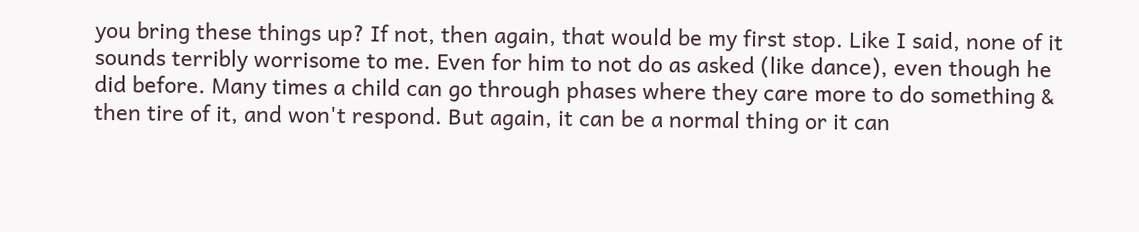you bring these things up? If not, then again, that would be my first stop. Like I said, none of it sounds terribly worrisome to me. Even for him to not do as asked (like dance), even though he did before. Many times a child can go through phases where they care more to do something & then tire of it, and won't respond. But again, it can be a normal thing or it can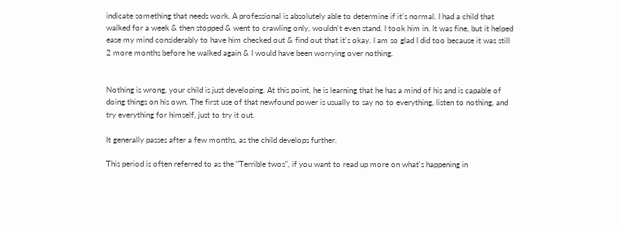indicate something that needs work. A professional is absolutely able to determine if it's normal. I had a child that walked for a week & then stopped & went to crawling only, wouldn't even stand. I took him in. It was fine, but it helped ease my mind considerably to have him checked out & find out that it's okay. I am so glad I did too because it was still 2 more months before he walked again & I would have been worrying over nothing.


Nothing is wrong, your child is just developing. At this point, he is learning that he has a mind of his and is capable of doing things on his own. The first use of that newfound power is usually to say no to everything, listen to nothing, and try everything for himself, just to try it out.

It generally passes after a few months, as the child develops further.

This period is often referred to as the "Terrible twos", if you want to read up more on what's happening in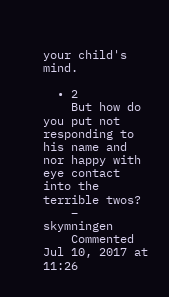your child's mind.

  • 2
    But how do you put not responding to his name and nor happy with eye contact into the terrible twos?
    – skymningen
    Commented Jul 10, 2017 at 11:26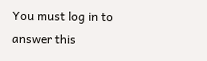You must log in to answer this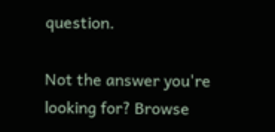question.

Not the answer you're looking for? Browse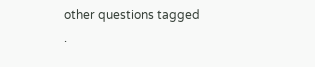other questions tagged .